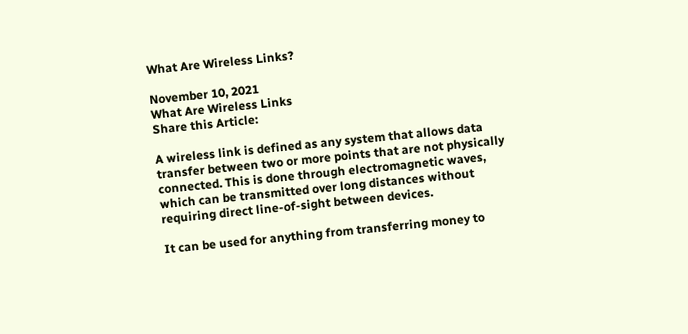What Are Wireless Links?

November 10, 2021
What Are Wireless Links
Share this Article:

A wireless link is defined as any system that allows data transfer between two or more points that are not physically connected. This is done through electromagnetic waves, which can be transmitted over long distances without requiring direct line-of-sight between devices.

It can be used for anything from transferring money to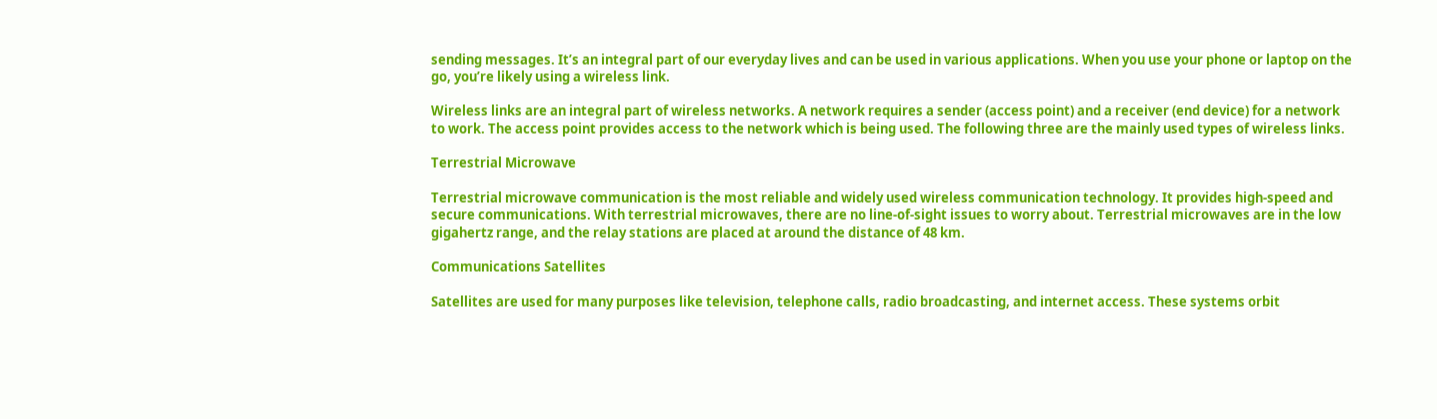sending messages. It’s an integral part of our everyday lives and can be used in various applications. When you use your phone or laptop on the go, you’re likely using a wireless link.

Wireless links are an integral part of wireless networks. A network requires a sender (access point) and a receiver (end device) for a network to work. The access point provides access to the network which is being used. The following three are the mainly used types of wireless links.

Terrestrial Microwave

Terrestrial microwave communication is the most reliable and widely used wireless communication technology. It provides high-speed and secure communications. With terrestrial microwaves, there are no line-of-sight issues to worry about. Terrestrial microwaves are in the low gigahertz range, and the relay stations are placed at around the distance of 48 km.

Communications Satellites

Satellites are used for many purposes like television, telephone calls, radio broadcasting, and internet access. These systems orbit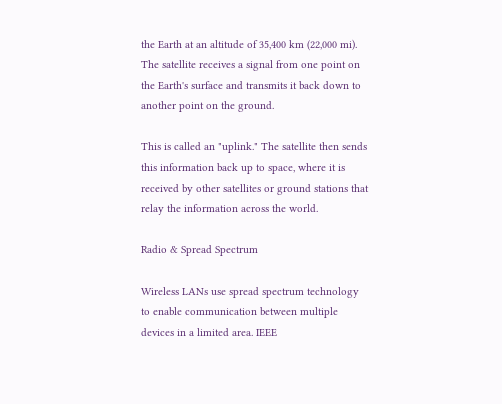the Earth at an altitude of 35,400 km (22,000 mi). The satellite receives a signal from one point on the Earth's surface and transmits it back down to another point on the ground.

This is called an "uplink." The satellite then sends this information back up to space, where it is received by other satellites or ground stations that relay the information across the world.

Radio & Spread Spectrum

Wireless LANs use spread spectrum technology to enable communication between multiple devices in a limited area. IEEE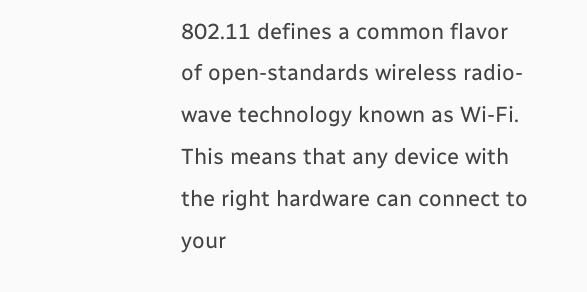802.11 defines a common flavor of open-standards wireless radio-wave technology known as Wi-Fi. This means that any device with the right hardware can connect to your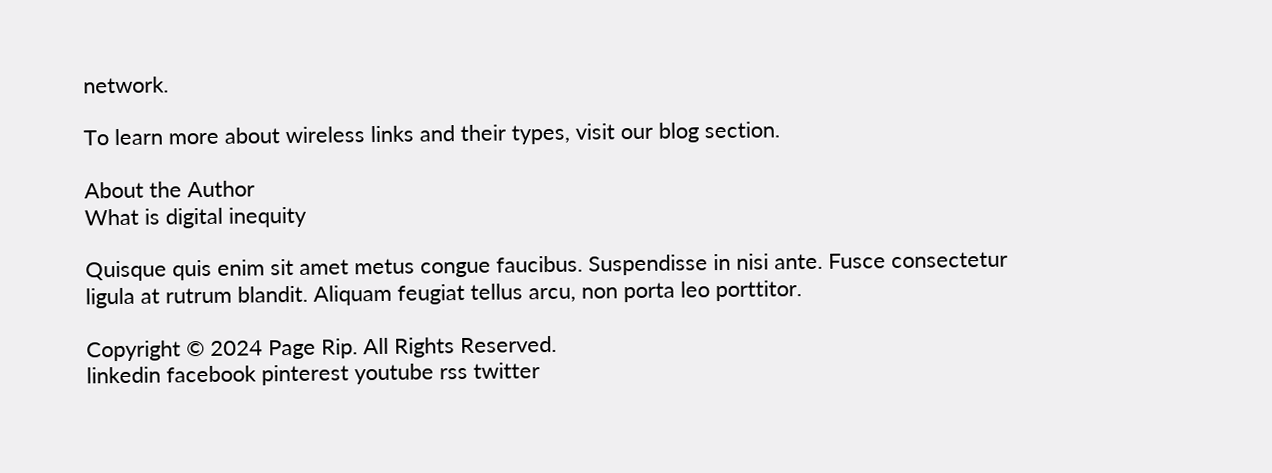network.

To learn more about wireless links and their types, visit our blog section.

About the Author
What is digital inequity

Quisque quis enim sit amet metus congue faucibus. Suspendisse in nisi ante. Fusce consectetur ligula at rutrum blandit. Aliquam feugiat tellus arcu, non porta leo porttitor.

Copyright © 2024 Page Rip. All Rights Reserved.
linkedin facebook pinterest youtube rss twitter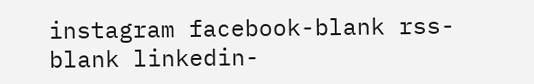instagram facebook-blank rss-blank linkedin-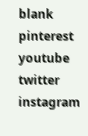blank pinterest youtube twitter instagram